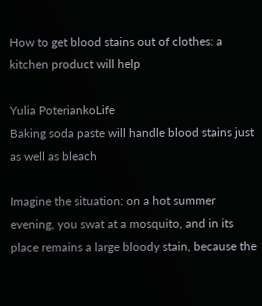How to get blood stains out of clothes: a kitchen product will help

Yulia PoteriankoLife
Baking soda paste will handle blood stains just as well as bleach

Imagine the situation: on a hot summer evening, you swat at a mosquito, and in its place remains a large bloody stain, because the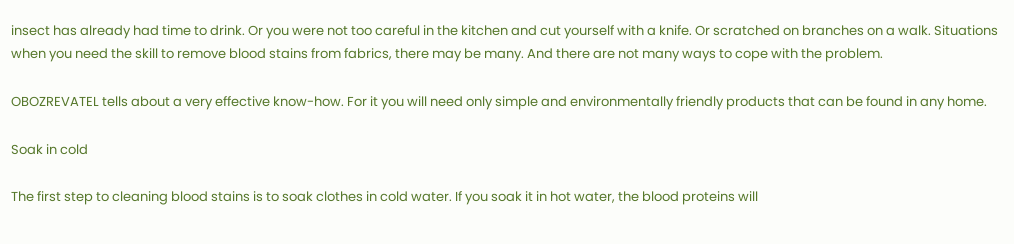insect has already had time to drink. Or you were not too careful in the kitchen and cut yourself with a knife. Or scratched on branches on a walk. Situations when you need the skill to remove blood stains from fabrics, there may be many. And there are not many ways to cope with the problem.

OBOZREVATEL tells about a very effective know-how. For it you will need only simple and environmentally friendly products that can be found in any home.

Soak in cold

The first step to cleaning blood stains is to soak clothes in cold water. If you soak it in hot water, the blood proteins will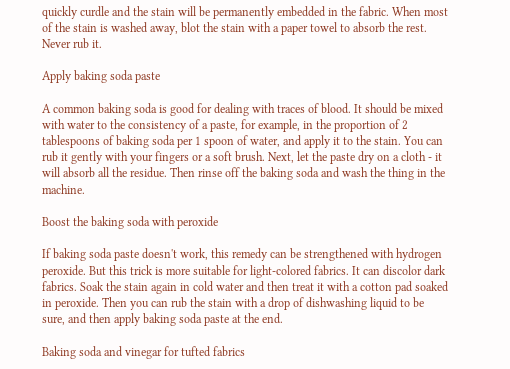quickly curdle and the stain will be permanently embedded in the fabric. When most of the stain is washed away, blot the stain with a paper towel to absorb the rest. Never rub it.

Apply baking soda paste

A common baking soda is good for dealing with traces of blood. It should be mixed with water to the consistency of a paste, for example, in the proportion of 2 tablespoons of baking soda per 1 spoon of water, and apply it to the stain. You can rub it gently with your fingers or a soft brush. Next, let the paste dry on a cloth - it will absorb all the residue. Then rinse off the baking soda and wash the thing in the machine.

Boost the baking soda with peroxide

If baking soda paste doesn't work, this remedy can be strengthened with hydrogen peroxide. But this trick is more suitable for light-colored fabrics. It can discolor dark fabrics. Soak the stain again in cold water and then treat it with a cotton pad soaked in peroxide. Then you can rub the stain with a drop of dishwashing liquid to be sure, and then apply baking soda paste at the end.

Baking soda and vinegar for tufted fabrics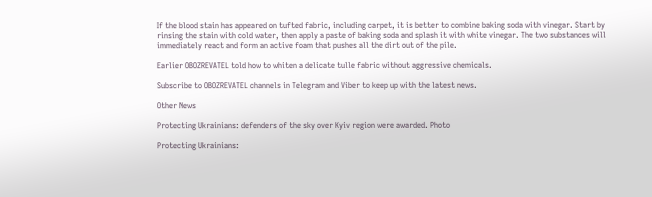If the blood stain has appeared on tufted fabric, including carpet, it is better to combine baking soda with vinegar. Start by rinsing the stain with cold water, then apply a paste of baking soda and splash it with white vinegar. The two substances will immediately react and form an active foam that pushes all the dirt out of the pile.

Earlier OBOZREVATEL told how to whiten a delicate tulle fabric without aggressive chemicals.

Subscribe to OBOZREVATEL channels in Telegram and Viber to keep up with the latest news.

Other News

Protecting Ukrainians: defenders of the sky over Kyiv region were awarded. Photo

Protecting Ukrainians: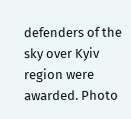defenders of the sky over Kyiv region were awarded. Photo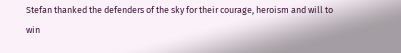Stefan thanked the defenders of the sky for their courage, heroism and will to win